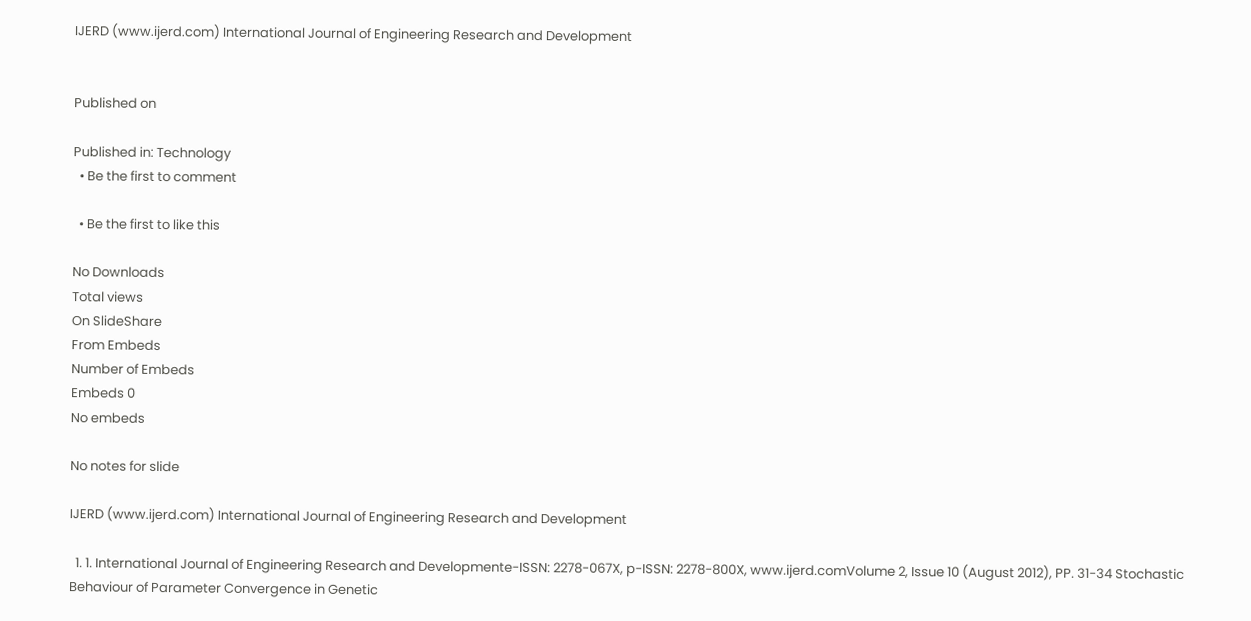IJERD (www.ijerd.com) International Journal of Engineering Research and Development


Published on

Published in: Technology
  • Be the first to comment

  • Be the first to like this

No Downloads
Total views
On SlideShare
From Embeds
Number of Embeds
Embeds 0
No embeds

No notes for slide

IJERD (www.ijerd.com) International Journal of Engineering Research and Development

  1. 1. International Journal of Engineering Research and Developmente-ISSN: 2278-067X, p-ISSN: 2278-800X, www.ijerd.comVolume 2, Issue 10 (August 2012), PP. 31-34 Stochastic Behaviour of Parameter Convergence in Genetic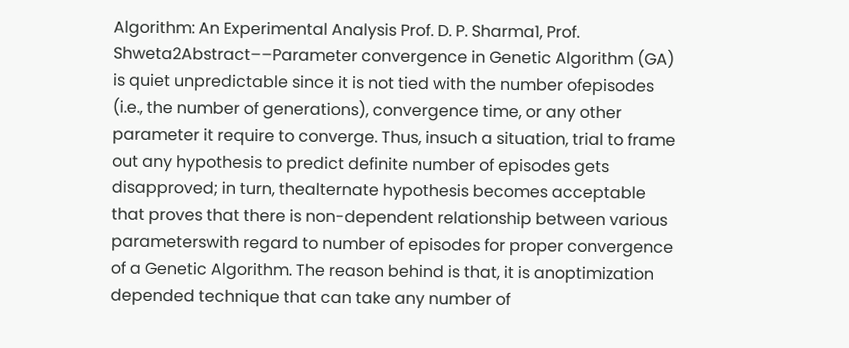Algorithm: An Experimental Analysis Prof. D. P. Sharma1, Prof. Shweta2Abstract––Parameter convergence in Genetic Algorithm (GA) is quiet unpredictable since it is not tied with the number ofepisodes (i.e., the number of generations), convergence time, or any other parameter it require to converge. Thus, insuch a situation, trial to frame out any hypothesis to predict definite number of episodes gets disapproved; in turn, thealternate hypothesis becomes acceptable that proves that there is non-dependent relationship between various parameterswith regard to number of episodes for proper convergence of a Genetic Algorithm. The reason behind is that, it is anoptimization depended technique that can take any number of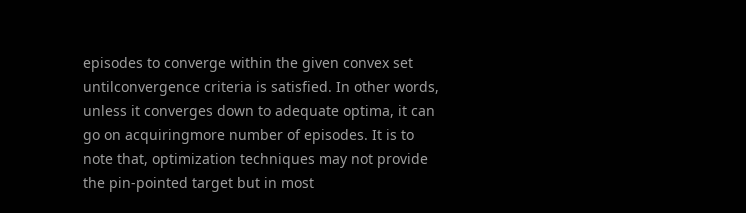episodes to converge within the given convex set untilconvergence criteria is satisfied. In other words, unless it converges down to adequate optima, it can go on acquiringmore number of episodes. It is to note that, optimization techniques may not provide the pin-pointed target but in most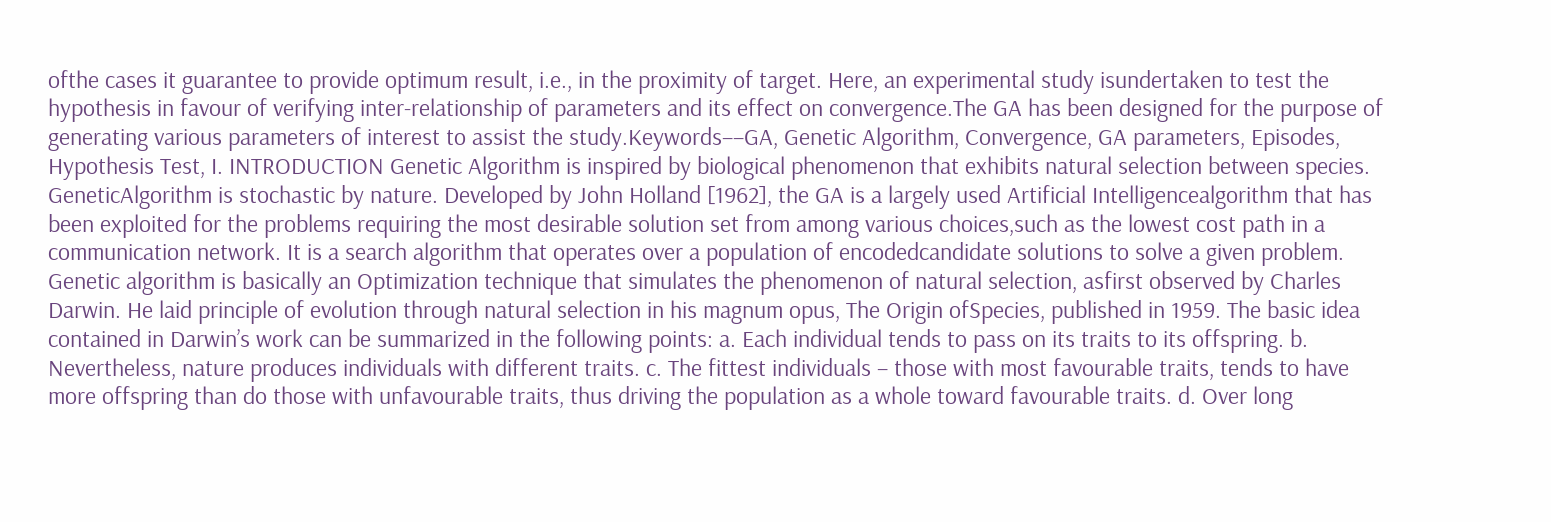ofthe cases it guarantee to provide optimum result, i.e., in the proximity of target. Here, an experimental study isundertaken to test the hypothesis in favour of verifying inter-relationship of parameters and its effect on convergence.The GA has been designed for the purpose of generating various parameters of interest to assist the study.Keywords––GA, Genetic Algorithm, Convergence, GA parameters, Episodes, Hypothesis Test, I. INTRODUCTION Genetic Algorithm is inspired by biological phenomenon that exhibits natural selection between species. GeneticAlgorithm is stochastic by nature. Developed by John Holland [1962], the GA is a largely used Artificial Intelligencealgorithm that has been exploited for the problems requiring the most desirable solution set from among various choices,such as the lowest cost path in a communication network. It is a search algorithm that operates over a population of encodedcandidate solutions to solve a given problem. Genetic algorithm is basically an Optimization technique that simulates the phenomenon of natural selection, asfirst observed by Charles Darwin. He laid principle of evolution through natural selection in his magnum opus, The Origin ofSpecies, published in 1959. The basic idea contained in Darwin’s work can be summarized in the following points: a. Each individual tends to pass on its traits to its offspring. b. Nevertheless, nature produces individuals with different traits. c. The fittest individuals – those with most favourable traits, tends to have more offspring than do those with unfavourable traits, thus driving the population as a whole toward favourable traits. d. Over long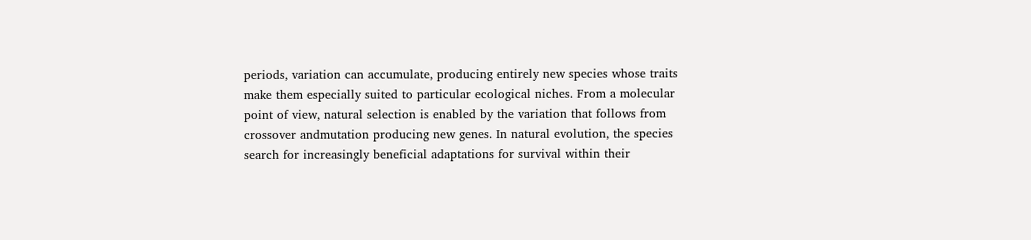periods, variation can accumulate, producing entirely new species whose traits make them especially suited to particular ecological niches. From a molecular point of view, natural selection is enabled by the variation that follows from crossover andmutation producing new genes. In natural evolution, the species search for increasingly beneficial adaptations for survival within their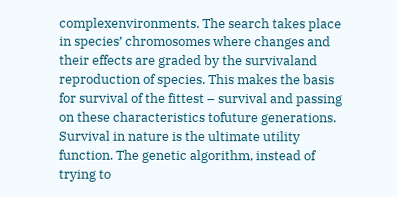complexenvironments. The search takes place in species’ chromosomes where changes and their effects are graded by the survivaland reproduction of species. This makes the basis for survival of the fittest – survival and passing on these characteristics tofuture generations. Survival in nature is the ultimate utility function. The genetic algorithm, instead of trying to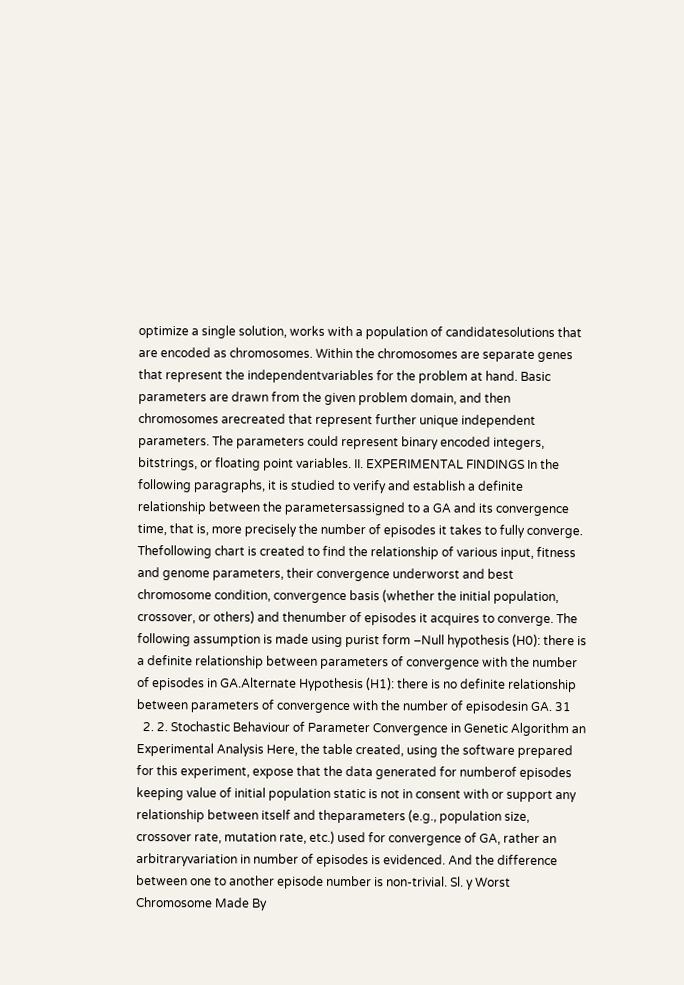optimize a single solution, works with a population of candidatesolutions that are encoded as chromosomes. Within the chromosomes are separate genes that represent the independentvariables for the problem at hand. Basic parameters are drawn from the given problem domain, and then chromosomes arecreated that represent further unique independent parameters. The parameters could represent binary encoded integers, bitstrings, or floating point variables. II. EXPERIMENTAL FINDINGS In the following paragraphs, it is studied to verify and establish a definite relationship between the parametersassigned to a GA and its convergence time, that is, more precisely the number of episodes it takes to fully converge. Thefollowing chart is created to find the relationship of various input, fitness and genome parameters, their convergence underworst and best chromosome condition, convergence basis (whether the initial population, crossover, or others) and thenumber of episodes it acquires to converge. The following assumption is made using purist form –Null hypothesis (H0): there is a definite relationship between parameters of convergence with the number of episodes in GA.Alternate Hypothesis (H1): there is no definite relationship between parameters of convergence with the number of episodesin GA. 31
  2. 2. Stochastic Behaviour of Parameter Convergence in Genetic Algorithm an Experimental Analysis Here, the table created, using the software prepared for this experiment, expose that the data generated for numberof episodes keeping value of initial population static is not in consent with or support any relationship between itself and theparameters (e.g., population size, crossover rate, mutation rate, etc.) used for convergence of GA, rather an arbitraryvariation in number of episodes is evidenced. And the difference between one to another episode number is non-trivial. Sl. y Worst Chromosome Made By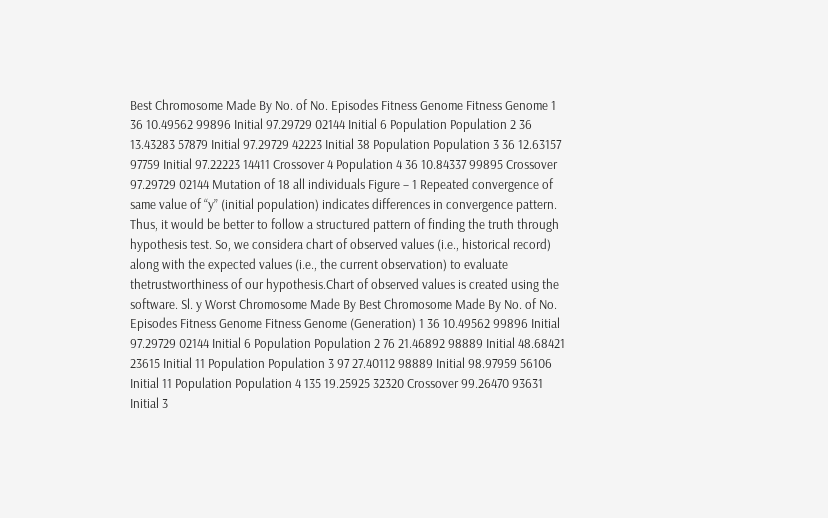Best Chromosome Made By No. of No. Episodes Fitness Genome Fitness Genome 1 36 10.49562 99896 Initial 97.29729 02144 Initial 6 Population Population 2 36 13.43283 57879 Initial 97.29729 42223 Initial 38 Population Population 3 36 12.63157 97759 Initial 97.22223 14411 Crossover 4 Population 4 36 10.84337 99895 Crossover 97.29729 02144 Mutation of 18 all individuals Figure – 1 Repeated convergence of same value of “y” (initial population) indicates differences in convergence pattern. Thus, it would be better to follow a structured pattern of finding the truth through hypothesis test. So, we considera chart of observed values (i.e., historical record) along with the expected values (i.e., the current observation) to evaluate thetrustworthiness of our hypothesis.Chart of observed values is created using the software. Sl. y Worst Chromosome Made By Best Chromosome Made By No. of No. Episodes Fitness Genome Fitness Genome (Generation) 1 36 10.49562 99896 Initial 97.29729 02144 Initial 6 Population Population 2 76 21.46892 98889 Initial 48.68421 23615 Initial 11 Population Population 3 97 27.40112 98889 Initial 98.97959 56106 Initial 11 Population Population 4 135 19.25925 32320 Crossover 99.26470 93631 Initial 3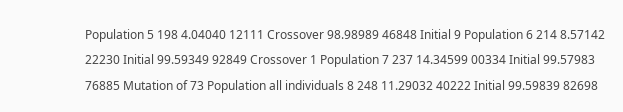Population 5 198 4.04040 12111 Crossover 98.98989 46848 Initial 9 Population 6 214 8.57142 22230 Initial 99.59349 92849 Crossover 1 Population 7 237 14.34599 00334 Initial 99.57983 76885 Mutation of 73 Population all individuals 8 248 11.29032 40222 Initial 99.59839 82698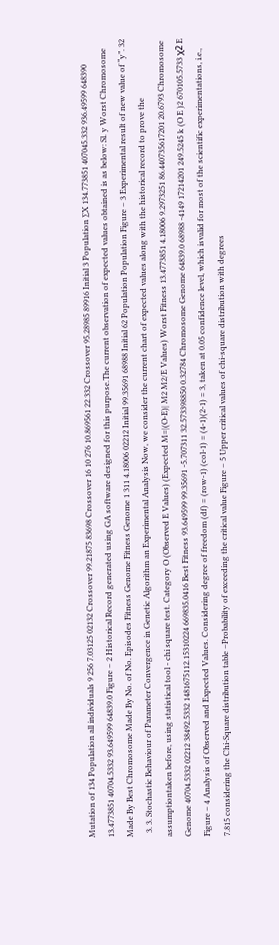Mutation of 134 Population all individuals 9 256 7.03125 02132 Crossover 99.21875 83698 Crossover 16 10 276 10.869561 22.332 Crossover 95.28985 89916 Initial 3 Population ∑X 134.773851 407045.332 936.49599 648390 13.4773851 40704.5332 93.649599 64839.0 Figure – 2 Historical Record generated using GA software designed for this purpose.The current observation of expected values obtained is as below: Sl. y Worst Chromosome Made By Best Chromosome Made By No. of No. Episodes Fitness Genome Fitness Genome 1 311 4.18006 02212 Initial 99.35691 68988 Initial 62 Population Population Figure – 3 Experimental result of new value of “y”. 32
  3. 3. Stochastic Behaviour of Parameter Convergence in Genetic Algorithm an Experimental Analysis Now, we consider the current chart of expected values along with the historical record to prove the assumptiontaken before, using statistical tool - chi square test. Category O (Observed E Values) (Expected M=|(O-E)| M2 M2/E Values) Worst Fitness 13.4773851 4.18006 9.2973251 86.440735617201 20.6793 Chromosome Genome 40704.5332 02212 38492.5332 1481675112.15310224 669835.0416 Best Fitness 93.649599 99.35691 -5.707311 32.573398850 0.32784 Chromosome Genome 64839.0 68988 -4149 17214201 249.5245 k (O E )2 670105.5733 χ2 E Figure – 4 Analysis of Observed and Expected Values. Considering degree of freedom (df) = (row-1) (col-1) = (4-1)(2-1) = 3, taken at 0.05 confidence level, which isvalid for most of the scientific experimentations, i.e., 7.815 considering the Chi-Square distribution table –Probability of exceeding the critical value Figure – 5 Upper critical values of chi-square distribution with degrees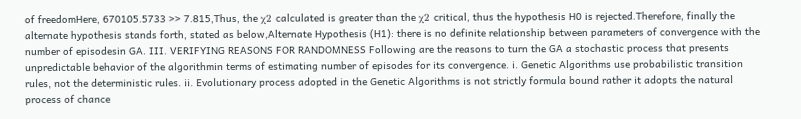of freedomHere, 670105.5733 >> 7.815,Thus, the χ2 calculated is greater than the χ2 critical, thus the hypothesis H0 is rejected.Therefore, finally the alternate hypothesis stands forth, stated as below,Alternate Hypothesis (H1): there is no definite relationship between parameters of convergence with the number of episodesin GA. III. VERIFYING REASONS FOR RANDOMNESS Following are the reasons to turn the GA a stochastic process that presents unpredictable behavior of the algorithmin terms of estimating number of episodes for its convergence. i. Genetic Algorithms use probabilistic transition rules, not the deterministic rules. ii. Evolutionary process adopted in the Genetic Algorithms is not strictly formula bound rather it adopts the natural process of chance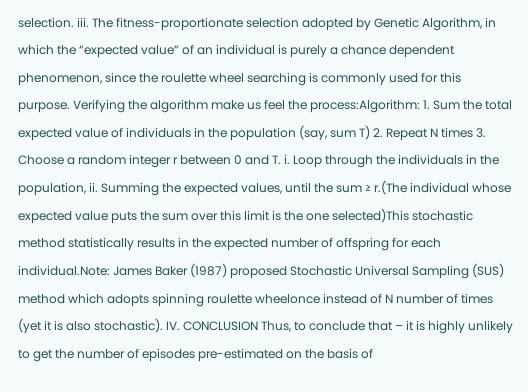selection. iii. The fitness-proportionate selection adopted by Genetic Algorithm, in which the “expected value” of an individual is purely a chance dependent phenomenon, since the roulette wheel searching is commonly used for this purpose. Verifying the algorithm make us feel the process:Algorithm: 1. Sum the total expected value of individuals in the population (say, sum T) 2. Repeat N times 3. Choose a random integer r between 0 and T. i. Loop through the individuals in the population, ii. Summing the expected values, until the sum ≥ r.(The individual whose expected value puts the sum over this limit is the one selected)This stochastic method statistically results in the expected number of offspring for each individual.Note: James Baker (1987) proposed Stochastic Universal Sampling (SUS) method which adopts spinning roulette wheelonce instead of N number of times (yet it is also stochastic). IV. CONCLUSION Thus, to conclude that – it is highly unlikely to get the number of episodes pre-estimated on the basis of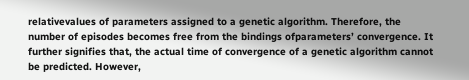relativevalues of parameters assigned to a genetic algorithm. Therefore, the number of episodes becomes free from the bindings ofparameters’ convergence. It further signifies that, the actual time of convergence of a genetic algorithm cannot be predicted. However,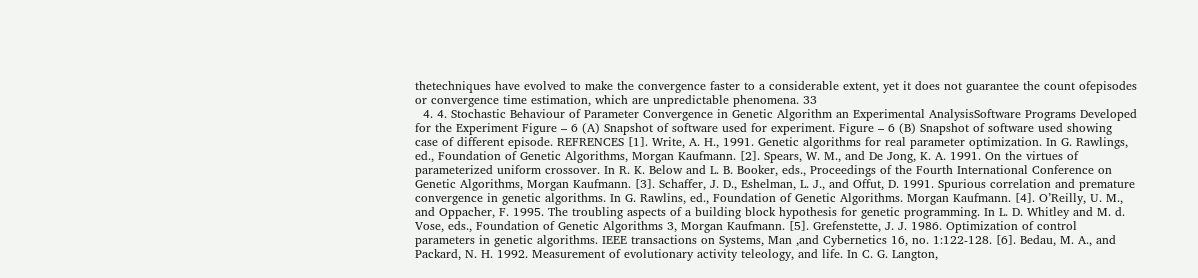thetechniques have evolved to make the convergence faster to a considerable extent, yet it does not guarantee the count ofepisodes or convergence time estimation, which are unpredictable phenomena. 33
  4. 4. Stochastic Behaviour of Parameter Convergence in Genetic Algorithm an Experimental AnalysisSoftware Programs Developed for the Experiment Figure – 6 (A) Snapshot of software used for experiment. Figure – 6 (B) Snapshot of software used showing case of different episode. REFRENCES [1]. Write, A. H., 1991. Genetic algorithms for real parameter optimization. In G. Rawlings, ed., Foundation of Genetic Algorithms, Morgan Kaufmann. [2]. Spears, W. M., and De Jong, K. A. 1991. On the virtues of parameterized uniform crossover. In R. K. Below and L. B. Booker, eds., Proceedings of the Fourth International Conference on Genetic Algorithms, Morgan Kaufmann. [3]. Schaffer, J. D., Eshelman, L. J., and Offut, D. 1991. Spurious correlation and premature convergence in genetic algorithms. In G. Rawlins, ed., Foundation of Genetic Algorithms. Morgan Kaufmann. [4]. O’Reilly, U. M., and Oppacher, F. 1995. The troubling aspects of a building block hypothesis for genetic programming. In L. D. Whitley and M. d. Vose, eds., Foundation of Genetic Algorithms 3, Morgan Kaufmann. [5]. Grefenstette, J. J. 1986. Optimization of control parameters in genetic algorithms. IEEE transactions on Systems, Man ,and Cybernetics 16, no. 1:122-128. [6]. Bedau, M. A., and Packard, N. H. 1992. Measurement of evolutionary activity teleology, and life. In C. G. Langton,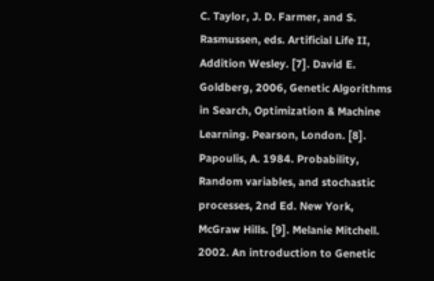C. Taylor, J. D. Farmer, and S. Rasmussen, eds. Artificial Life II, Addition Wesley. [7]. David E. Goldberg, 2006, Genetic Algorithms in Search, Optimization & Machine Learning. Pearson, London. [8]. Papoulis, A. 1984. Probability, Random variables, and stochastic processes, 2nd Ed. New York, McGraw Hills. [9]. Melanie Mitchell. 2002. An introduction to Genetic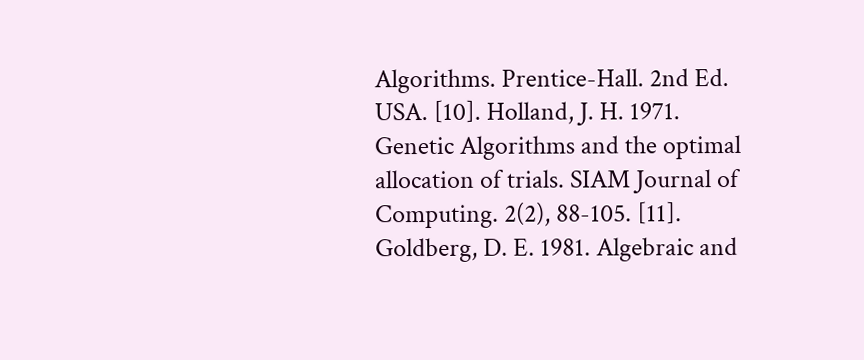Algorithms. Prentice-Hall. 2nd Ed. USA. [10]. Holland, J. H. 1971. Genetic Algorithms and the optimal allocation of trials. SIAM Journal of Computing. 2(2), 88-105. [11]. Goldberg, D. E. 1981. Algebraic and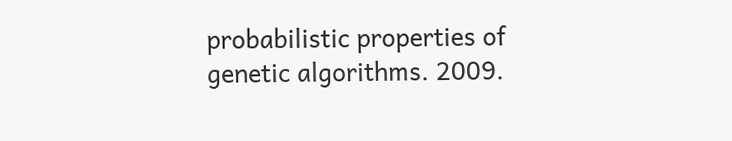probabilistic properties of genetic algorithms. 2009.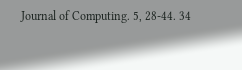Journal of Computing. 5, 28-44. 34